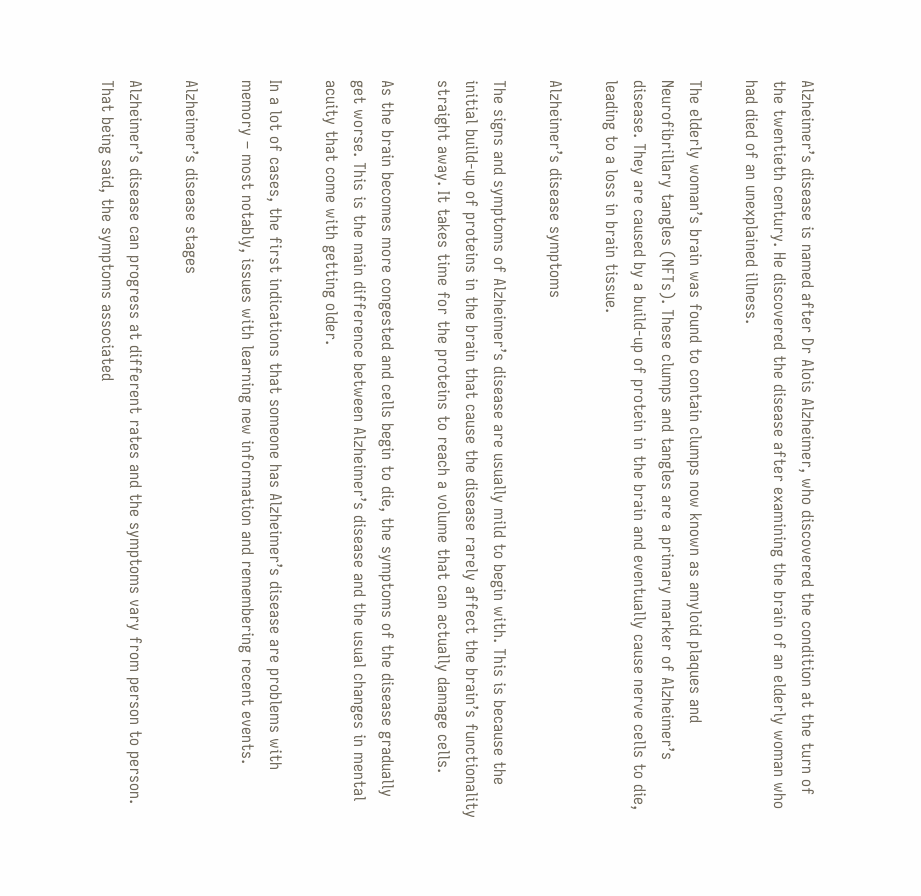Alzheimer’s disease is named after Dr Alois Alzheimer, who discovered the condition at the turn of the twentieth century. He discovered the disease after examining the brain of an elderly woman who had died of an unexplained illness.

The elderly woman’s brain was found to contain clumps now known as amyloid plaques and Neurofibrillary tangles (NFTs). These clumps and tangles are a primary marker of Alzheimer’s disease. They are caused by a build-up of protein in the brain and eventually cause nerve cells to die, leading to a loss in brain tissue.

Alzheimer’s disease symptoms

The signs and symptoms of Alzheimer’s disease are usually mild to begin with. This is because the initial build-up of proteins in the brain that cause the disease rarely affect the brain’s functionality straight away. It takes time for the proteins to reach a volume that can actually damage cells.

As the brain becomes more congested and cells begin to die, the symptoms of the disease gradually get worse. This is the main difference between Alzheimer’s disease and the usual changes in mental acuity that come with getting older.

In a lot of cases, the first indications that someone has Alzheimer’s disease are problems with memory – most notably, issues with learning new information and remembering recent events.

Alzheimer’s disease stages

Alzheimer’s disease can progress at different rates and the symptoms vary from person to person. That being said, the symptoms associated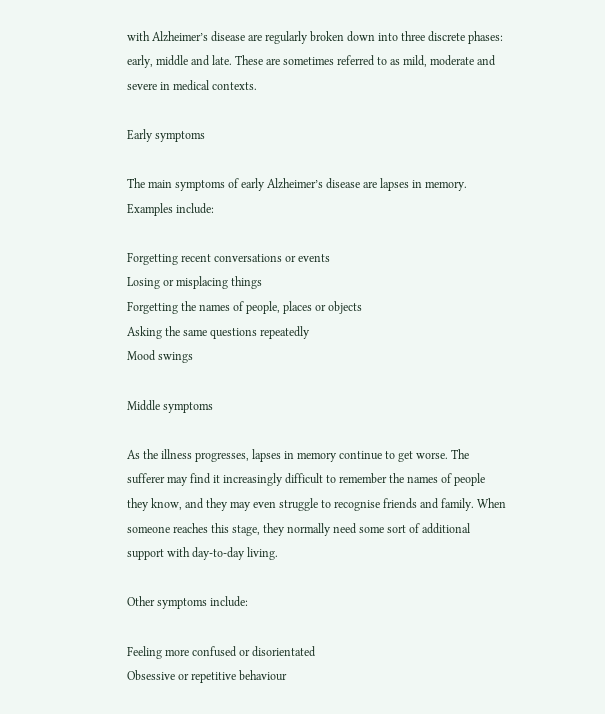with Alzheimer’s disease are regularly broken down into three discrete phases: early, middle and late. These are sometimes referred to as mild, moderate and severe in medical contexts.

Early symptoms

The main symptoms of early Alzheimer’s disease are lapses in memory. Examples include:

Forgetting recent conversations or events
Losing or misplacing things
Forgetting the names of people, places or objects
Asking the same questions repeatedly
Mood swings

Middle symptoms

As the illness progresses, lapses in memory continue to get worse. The sufferer may find it increasingly difficult to remember the names of people they know, and they may even struggle to recognise friends and family. When someone reaches this stage, they normally need some sort of additional support with day-to-day living.

Other symptoms include:

Feeling more confused or disorientated
Obsessive or repetitive behaviour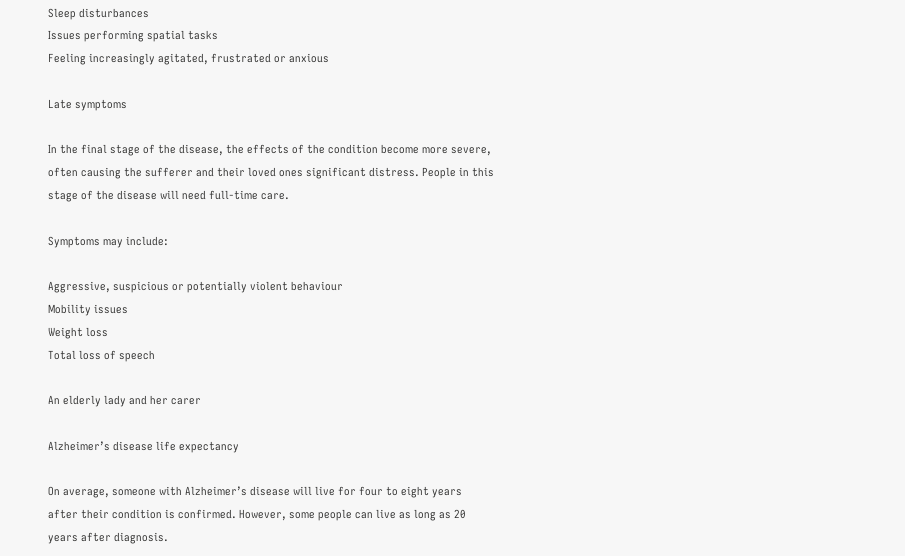Sleep disturbances
Issues performing spatial tasks
Feeling increasingly agitated, frustrated or anxious

Late symptoms

In the final stage of the disease, the effects of the condition become more severe, often causing the sufferer and their loved ones significant distress. People in this stage of the disease will need full-time care.

Symptoms may include:

Aggressive, suspicious or potentially violent behaviour
Mobility issues
Weight loss
Total loss of speech

An elderly lady and her carer

Alzheimer’s disease life expectancy

On average, someone with Alzheimer’s disease will live for four to eight years after their condition is confirmed. However, some people can live as long as 20 years after diagnosis.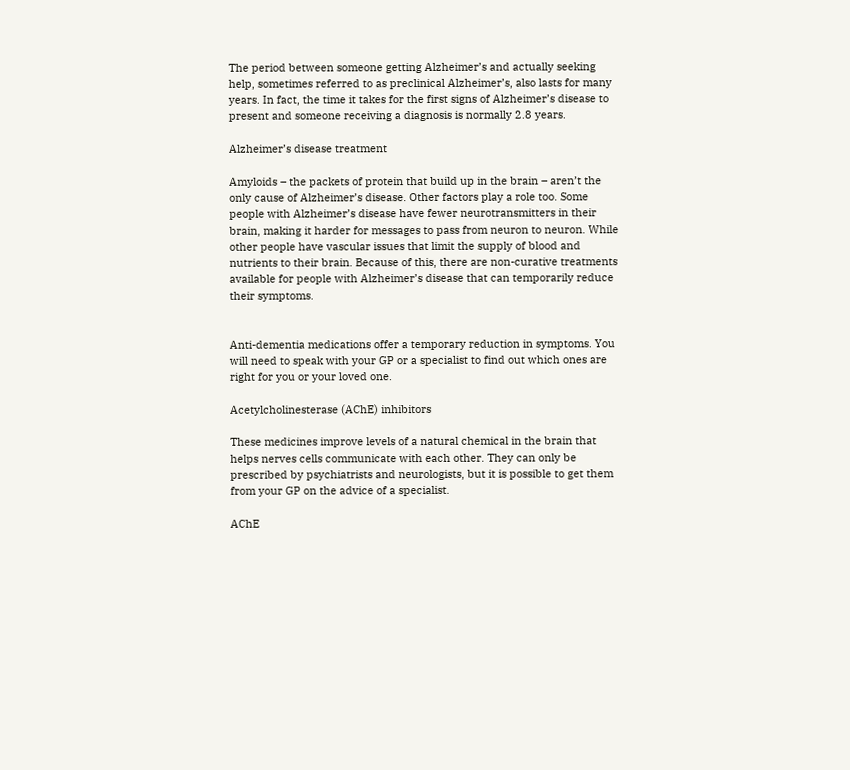The period between someone getting Alzheimer’s and actually seeking help, sometimes referred to as preclinical Alzheimer’s, also lasts for many years. In fact, the time it takes for the first signs of Alzheimer’s disease to present and someone receiving a diagnosis is normally 2.8 years.

Alzheimer’s disease treatment

Amyloids – the packets of protein that build up in the brain – aren’t the only cause of Alzheimer’s disease. Other factors play a role too. Some people with Alzheimer’s disease have fewer neurotransmitters in their brain, making it harder for messages to pass from neuron to neuron. While other people have vascular issues that limit the supply of blood and nutrients to their brain. Because of this, there are non-curative treatments available for people with Alzheimer’s disease that can temporarily reduce their symptoms.


Anti-dementia medications offer a temporary reduction in symptoms. You will need to speak with your GP or a specialist to find out which ones are right for you or your loved one.

Acetylcholinesterase (AChE) inhibitors

These medicines improve levels of a natural chemical in the brain that helps nerves cells communicate with each other. They can only be prescribed by psychiatrists and neurologists, but it is possible to get them from your GP on the advice of a specialist.

AChE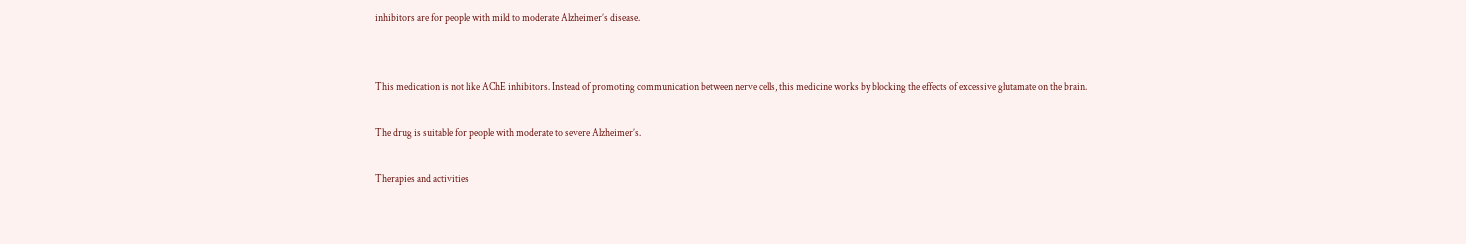inhibitors are for people with mild to moderate Alzheimer’s disease.


This medication is not like AChE inhibitors. Instead of promoting communication between nerve cells, this medicine works by blocking the effects of excessive glutamate on the brain.

The drug is suitable for people with moderate to severe Alzheimer’s.

Therapies and activities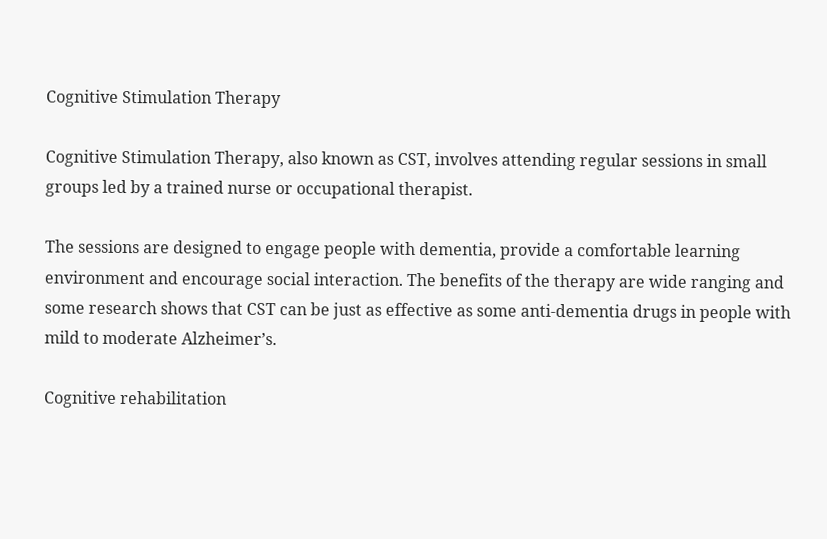Cognitive Stimulation Therapy

Cognitive Stimulation Therapy, also known as CST, involves attending regular sessions in small groups led by a trained nurse or occupational therapist.

The sessions are designed to engage people with dementia, provide a comfortable learning environment and encourage social interaction. The benefits of the therapy are wide ranging and some research shows that CST can be just as effective as some anti-dementia drugs in people with mild to moderate Alzheimer’s.

Cognitive rehabilitation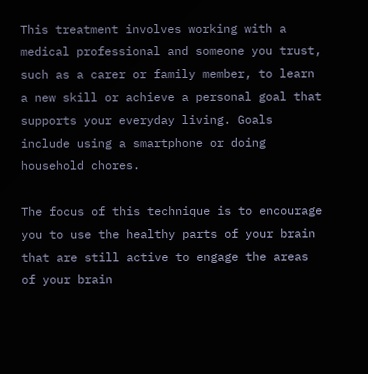This treatment involves working with a medical professional and someone you trust, such as a carer or family member, to learn a new skill or achieve a personal goal that supports your everyday living. Goals include using a smartphone or doing household chores.

The focus of this technique is to encourage you to use the healthy parts of your brain that are still active to engage the areas of your brain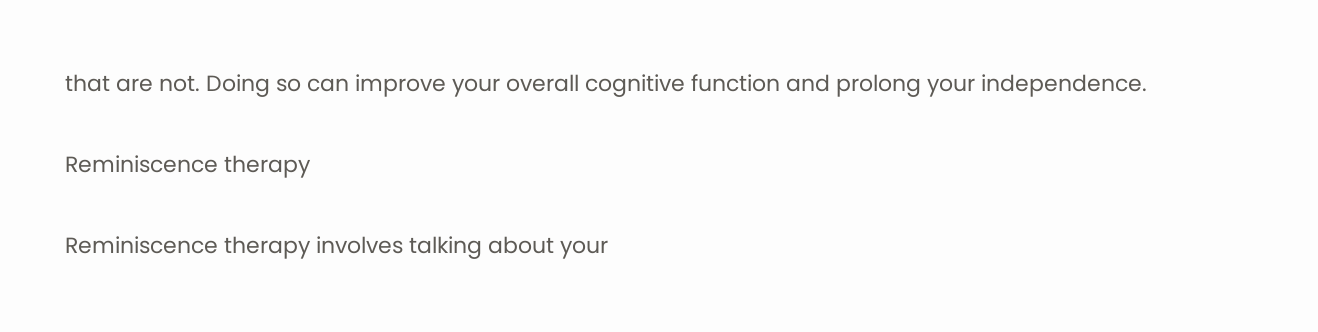that are not. Doing so can improve your overall cognitive function and prolong your independence.

Reminiscence therapy

Reminiscence therapy involves talking about your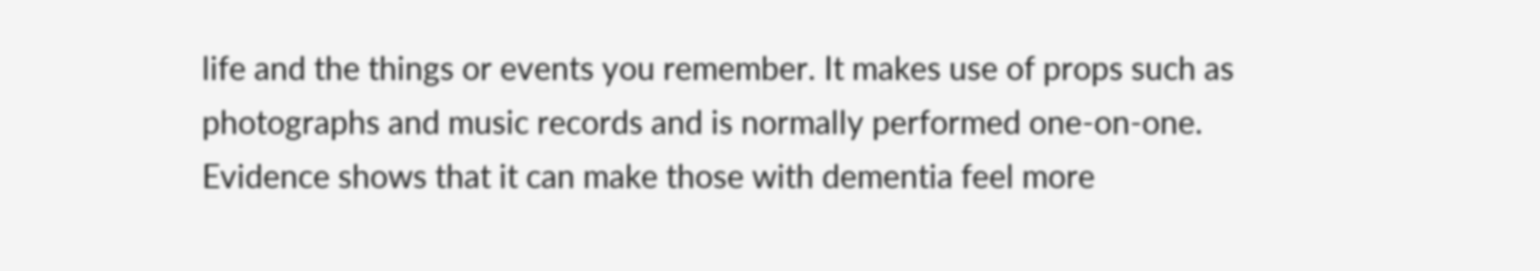life and the things or events you remember. It makes use of props such as photographs and music records and is normally performed one-on-one. Evidence shows that it can make those with dementia feel more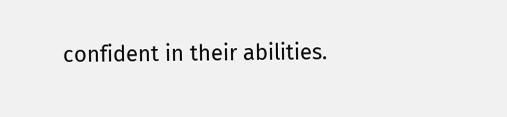confident in their abilities.